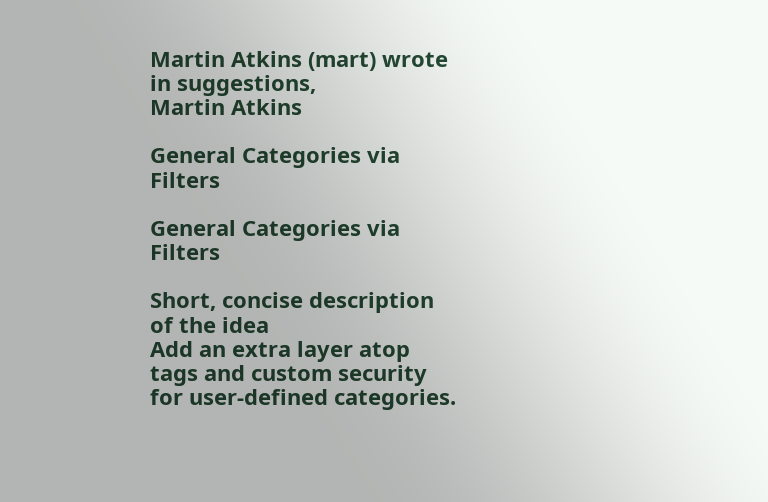Martin Atkins (mart) wrote in suggestions,
Martin Atkins

General Categories via Filters

General Categories via Filters

Short, concise description of the idea
Add an extra layer atop tags and custom security for user-defined categories.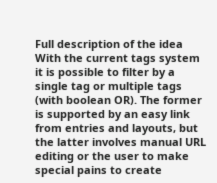Full description of the idea
With the current tags system it is possible to filter by a single tag or multiple tags (with boolean OR). The former is supported by an easy link from entries and layouts, but the latter involves manual URL editing or the user to make special pains to create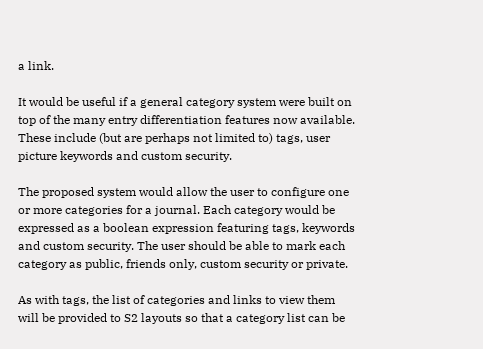a link.

It would be useful if a general category system were built on top of the many entry differentiation features now available. These include (but are perhaps not limited to) tags, user picture keywords and custom security.

The proposed system would allow the user to configure one or more categories for a journal. Each category would be expressed as a boolean expression featuring tags, keywords and custom security. The user should be able to mark each category as public, friends only, custom security or private.

As with tags, the list of categories and links to view them will be provided to S2 layouts so that a category list can be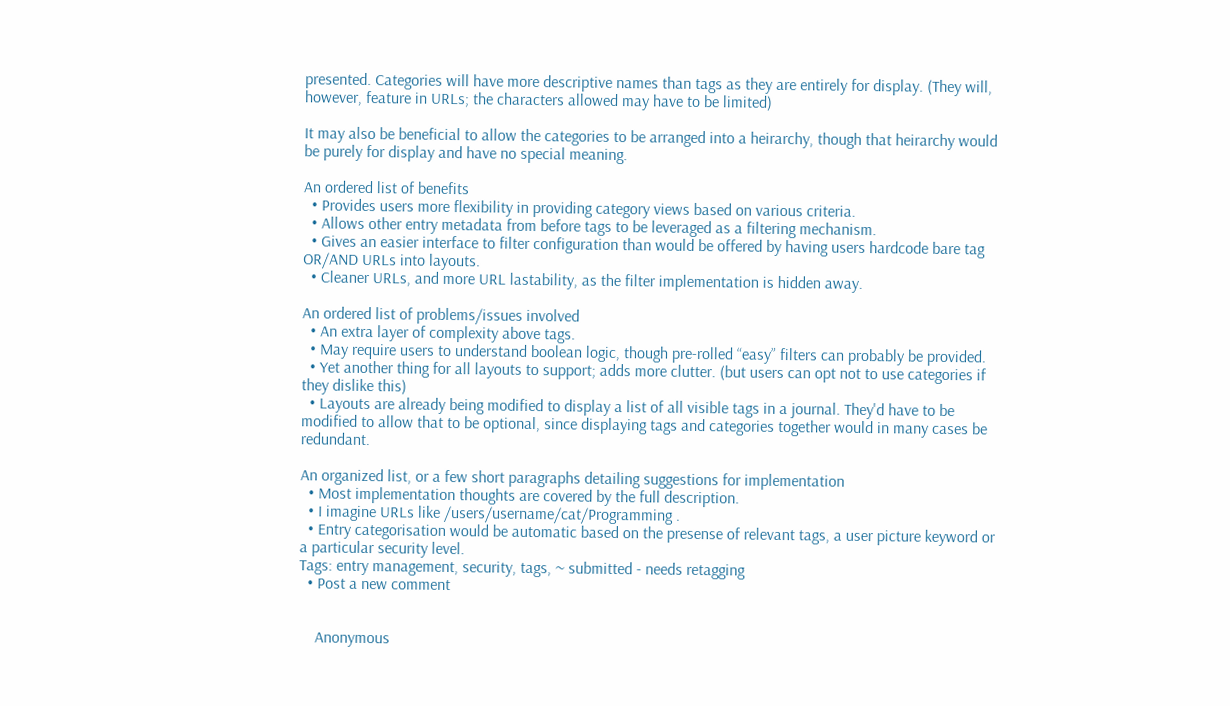presented. Categories will have more descriptive names than tags as they are entirely for display. (They will, however, feature in URLs; the characters allowed may have to be limited)

It may also be beneficial to allow the categories to be arranged into a heirarchy, though that heirarchy would be purely for display and have no special meaning.

An ordered list of benefits
  • Provides users more flexibility in providing category views based on various criteria.
  • Allows other entry metadata from before tags to be leveraged as a filtering mechanism.
  • Gives an easier interface to filter configuration than would be offered by having users hardcode bare tag OR/AND URLs into layouts.
  • Cleaner URLs, and more URL lastability, as the filter implementation is hidden away.

An ordered list of problems/issues involved
  • An extra layer of complexity above tags.
  • May require users to understand boolean logic, though pre-rolled “easy” filters can probably be provided.
  • Yet another thing for all layouts to support; adds more clutter. (but users can opt not to use categories if they dislike this)
  • Layouts are already being modified to display a list of all visible tags in a journal. They'd have to be modified to allow that to be optional, since displaying tags and categories together would in many cases be redundant.

An organized list, or a few short paragraphs detailing suggestions for implementation
  • Most implementation thoughts are covered by the full description.
  • I imagine URLs like /users/username/cat/Programming .
  • Entry categorisation would be automatic based on the presense of relevant tags, a user picture keyword or a particular security level.
Tags: entry management, security, tags, ~ submitted - needs retagging
  • Post a new comment


    Anonymous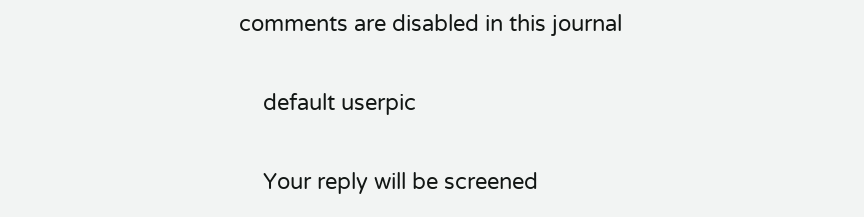comments are disabled in this journal

    default userpic

    Your reply will be screened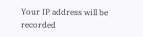Your IP address will be recorded